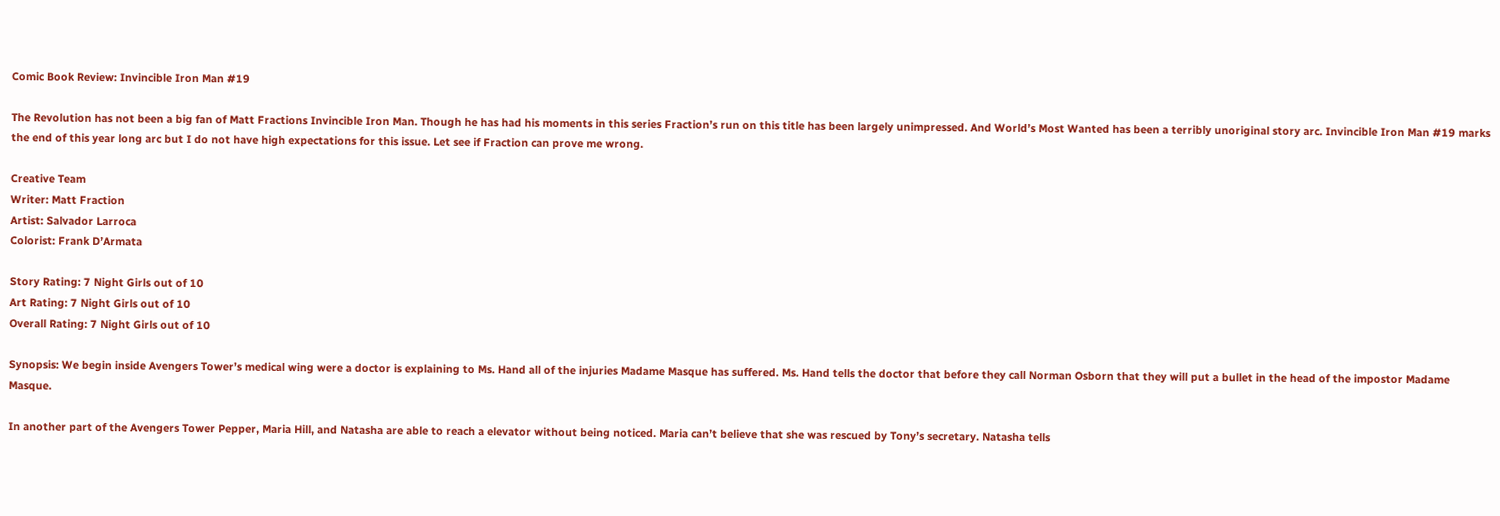Comic Book Review: Invincible Iron Man #19

The Revolution has not been a big fan of Matt Fractions Invincible Iron Man. Though he has had his moments in this series Fraction’s run on this title has been largely unimpressed. And World’s Most Wanted has been a terribly unoriginal story arc. Invincible Iron Man #19 marks the end of this year long arc but I do not have high expectations for this issue. Let see if Fraction can prove me wrong.

Creative Team
Writer: Matt Fraction
Artist: Salvador Larroca
Colorist: Frank D’Armata

Story Rating: 7 Night Girls out of 10
Art Rating: 7 Night Girls out of 10
Overall Rating: 7 Night Girls out of 10

Synopsis: We begin inside Avengers Tower’s medical wing were a doctor is explaining to Ms. Hand all of the injuries Madame Masque has suffered. Ms. Hand tells the doctor that before they call Norman Osborn that they will put a bullet in the head of the impostor Madame Masque.

In another part of the Avengers Tower Pepper, Maria Hill, and Natasha are able to reach a elevator without being noticed. Maria can’t believe that she was rescued by Tony’s secretary. Natasha tells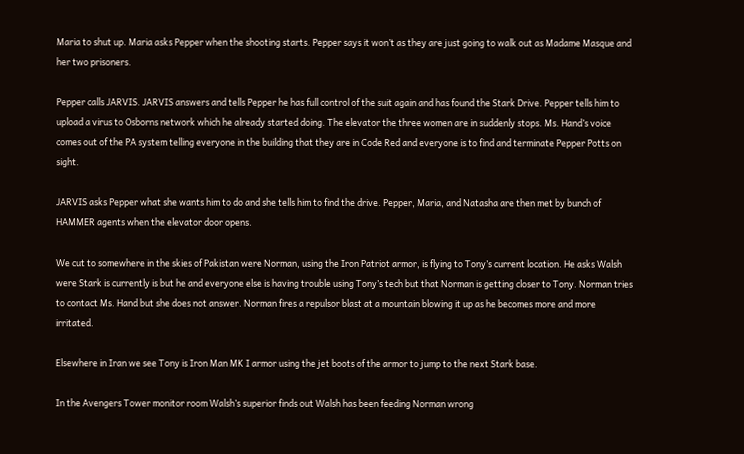Maria to shut up. Maria asks Pepper when the shooting starts. Pepper says it won’t as they are just going to walk out as Madame Masque and her two prisoners.

Pepper calls JARVIS. JARVIS answers and tells Pepper he has full control of the suit again and has found the Stark Drive. Pepper tells him to upload a virus to Osborns network which he already started doing. The elevator the three women are in suddenly stops. Ms. Hand’s voice comes out of the PA system telling everyone in the building that they are in Code Red and everyone is to find and terminate Pepper Potts on sight.

JARVIS asks Pepper what she wants him to do and she tells him to find the drive. Pepper, Maria, and Natasha are then met by bunch of HAMMER agents when the elevator door opens.

We cut to somewhere in the skies of Pakistan were Norman, using the Iron Patriot armor, is flying to Tony’s current location. He asks Walsh were Stark is currently is but he and everyone else is having trouble using Tony’s tech but that Norman is getting closer to Tony. Norman tries to contact Ms. Hand but she does not answer. Norman fires a repulsor blast at a mountain blowing it up as he becomes more and more irritated.

Elsewhere in Iran we see Tony is Iron Man MK I armor using the jet boots of the armor to jump to the next Stark base.

In the Avengers Tower monitor room Walsh’s superior finds out Walsh has been feeding Norman wrong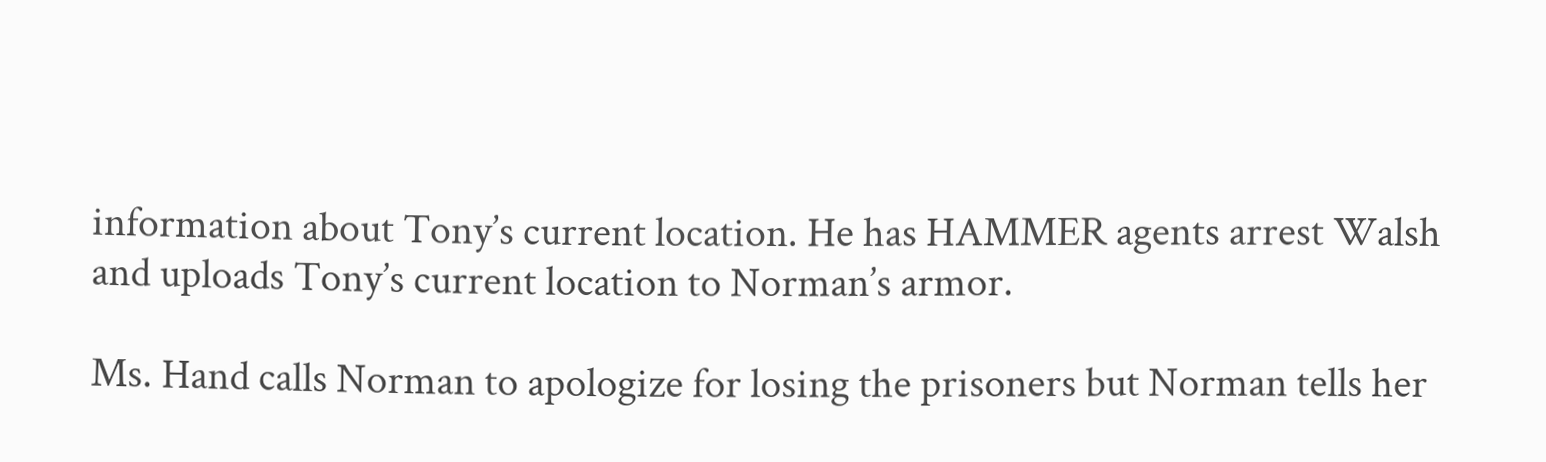information about Tony’s current location. He has HAMMER agents arrest Walsh and uploads Tony’s current location to Norman’s armor.

Ms. Hand calls Norman to apologize for losing the prisoners but Norman tells her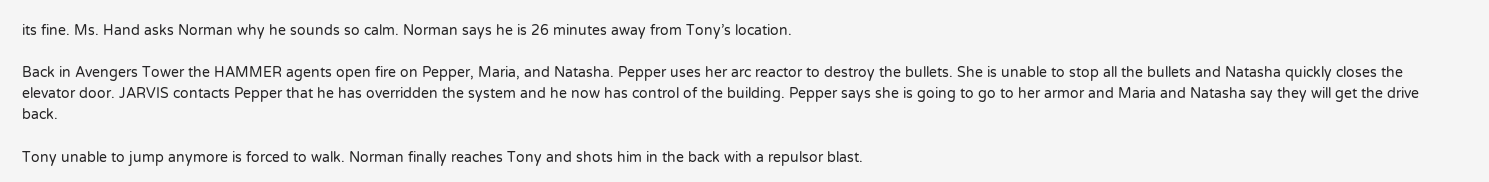its fine. Ms. Hand asks Norman why he sounds so calm. Norman says he is 26 minutes away from Tony’s location.

Back in Avengers Tower the HAMMER agents open fire on Pepper, Maria, and Natasha. Pepper uses her arc reactor to destroy the bullets. She is unable to stop all the bullets and Natasha quickly closes the elevator door. JARVIS contacts Pepper that he has overridden the system and he now has control of the building. Pepper says she is going to go to her armor and Maria and Natasha say they will get the drive back.

Tony unable to jump anymore is forced to walk. Norman finally reaches Tony and shots him in the back with a repulsor blast.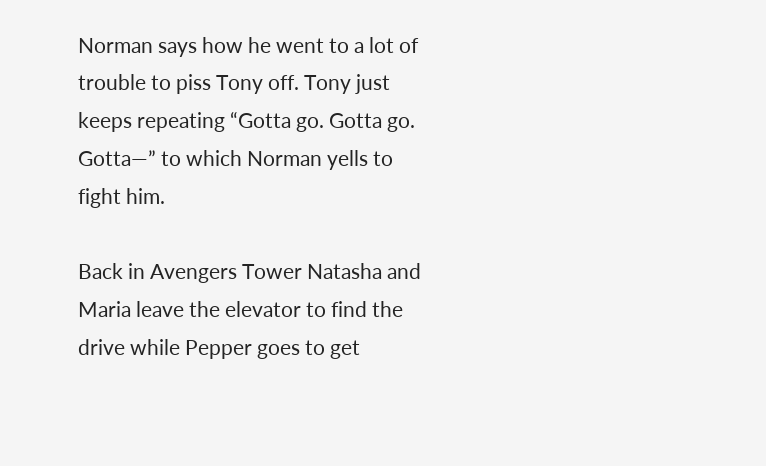Norman says how he went to a lot of trouble to piss Tony off. Tony just keeps repeating “Gotta go. Gotta go. Gotta—” to which Norman yells to fight him.

Back in Avengers Tower Natasha and Maria leave the elevator to find the drive while Pepper goes to get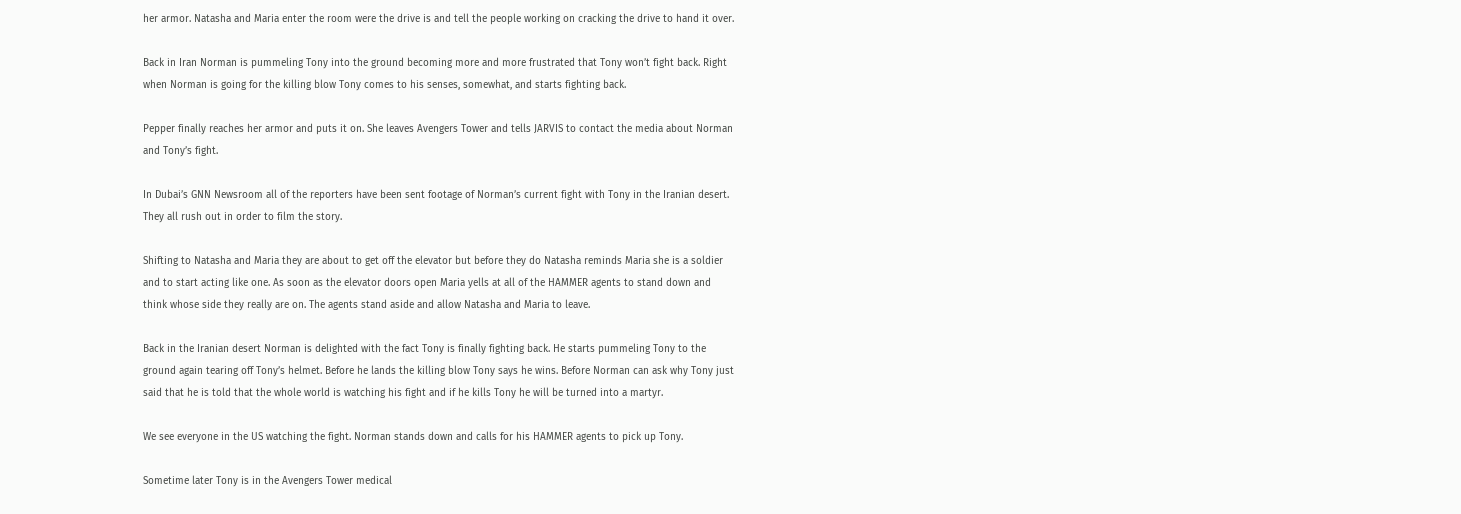her armor. Natasha and Maria enter the room were the drive is and tell the people working on cracking the drive to hand it over.

Back in Iran Norman is pummeling Tony into the ground becoming more and more frustrated that Tony won’t fight back. Right when Norman is going for the killing blow Tony comes to his senses, somewhat, and starts fighting back.

Pepper finally reaches her armor and puts it on. She leaves Avengers Tower and tells JARVIS to contact the media about Norman and Tony’s fight.

In Dubai’s GNN Newsroom all of the reporters have been sent footage of Norman’s current fight with Tony in the Iranian desert. They all rush out in order to film the story.

Shifting to Natasha and Maria they are about to get off the elevator but before they do Natasha reminds Maria she is a soldier and to start acting like one. As soon as the elevator doors open Maria yells at all of the HAMMER agents to stand down and think whose side they really are on. The agents stand aside and allow Natasha and Maria to leave.

Back in the Iranian desert Norman is delighted with the fact Tony is finally fighting back. He starts pummeling Tony to the ground again tearing off Tony’s helmet. Before he lands the killing blow Tony says he wins. Before Norman can ask why Tony just said that he is told that the whole world is watching his fight and if he kills Tony he will be turned into a martyr.

We see everyone in the US watching the fight. Norman stands down and calls for his HAMMER agents to pick up Tony.

Sometime later Tony is in the Avengers Tower medical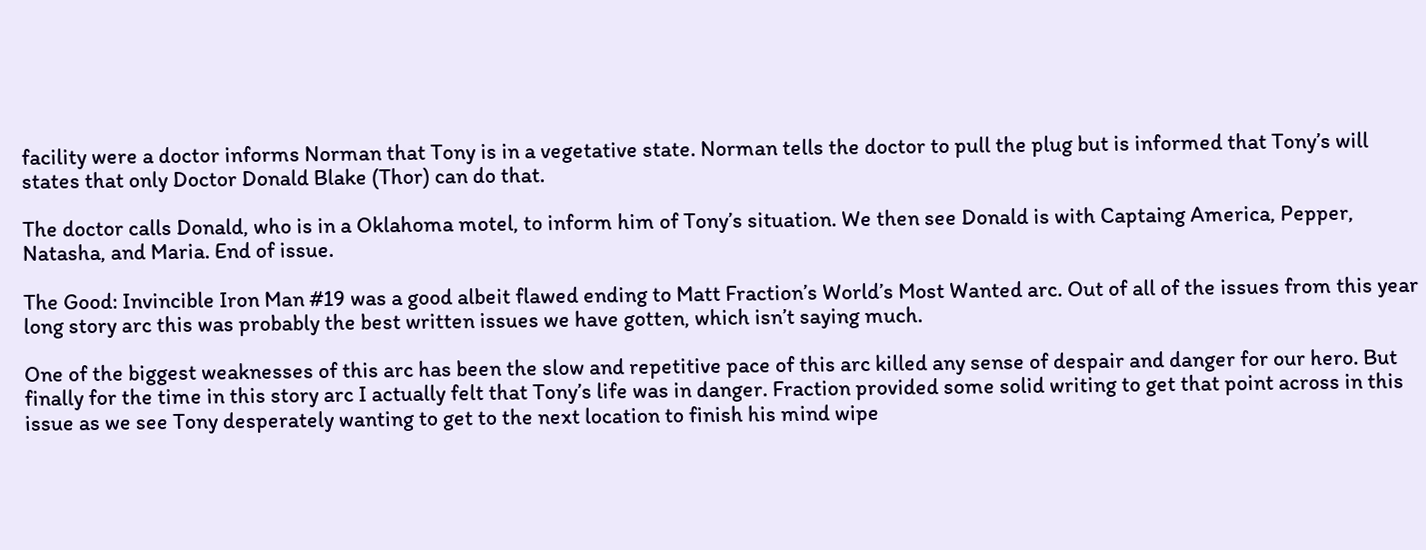facility were a doctor informs Norman that Tony is in a vegetative state. Norman tells the doctor to pull the plug but is informed that Tony’s will states that only Doctor Donald Blake (Thor) can do that.

The doctor calls Donald, who is in a Oklahoma motel, to inform him of Tony’s situation. We then see Donald is with Captaing America, Pepper, Natasha, and Maria. End of issue.

The Good: Invincible Iron Man #19 was a good albeit flawed ending to Matt Fraction’s World’s Most Wanted arc. Out of all of the issues from this year long story arc this was probably the best written issues we have gotten, which isn’t saying much.

One of the biggest weaknesses of this arc has been the slow and repetitive pace of this arc killed any sense of despair and danger for our hero. But finally for the time in this story arc I actually felt that Tony’s life was in danger. Fraction provided some solid writing to get that point across in this issue as we see Tony desperately wanting to get to the next location to finish his mind wipe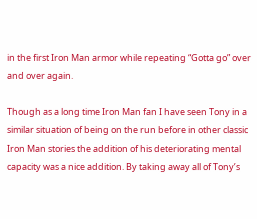in the first Iron Man armor while repeating “Gotta go” over and over again.

Though as a long time Iron Man fan I have seen Tony in a similar situation of being on the run before in other classic Iron Man stories the addition of his deteriorating mental capacity was a nice addition. By taking away all of Tony’s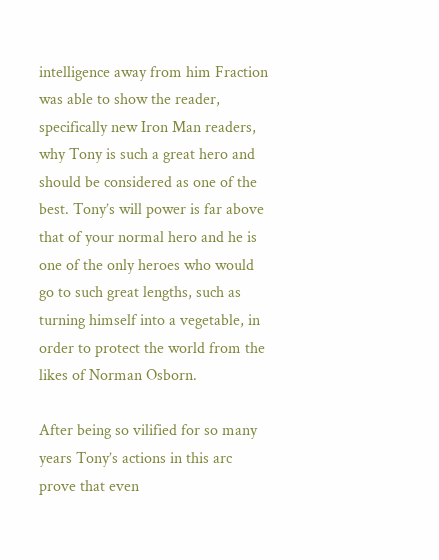intelligence away from him Fraction was able to show the reader, specifically new Iron Man readers, why Tony is such a great hero and should be considered as one of the best. Tony’s will power is far above that of your normal hero and he is one of the only heroes who would go to such great lengths, such as turning himself into a vegetable, in order to protect the world from the likes of Norman Osborn.

After being so vilified for so many years Tony’s actions in this arc prove that even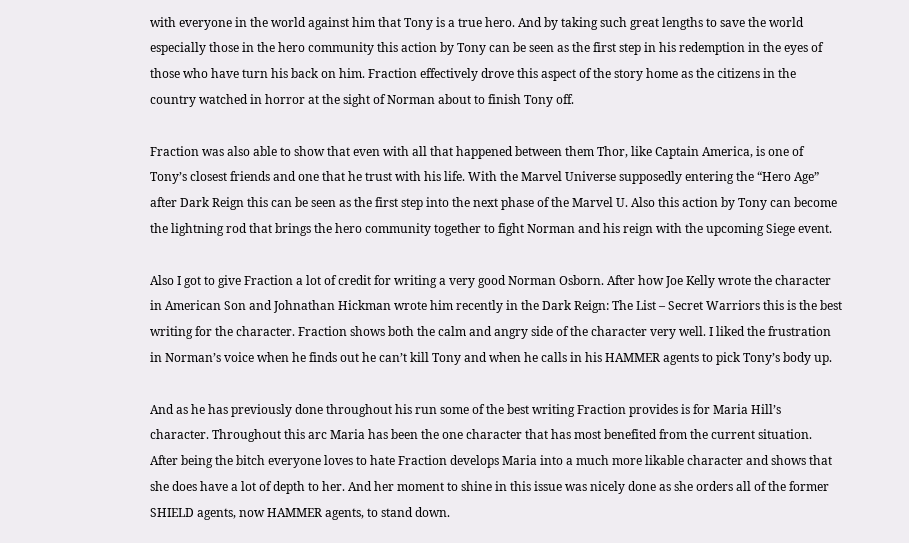with everyone in the world against him that Tony is a true hero. And by taking such great lengths to save the world especially those in the hero community this action by Tony can be seen as the first step in his redemption in the eyes of those who have turn his back on him. Fraction effectively drove this aspect of the story home as the citizens in the country watched in horror at the sight of Norman about to finish Tony off.

Fraction was also able to show that even with all that happened between them Thor, like Captain America, is one of Tony’s closest friends and one that he trust with his life. With the Marvel Universe supposedly entering the “Hero Age” after Dark Reign this can be seen as the first step into the next phase of the Marvel U. Also this action by Tony can become the lightning rod that brings the hero community together to fight Norman and his reign with the upcoming Siege event.

Also I got to give Fraction a lot of credit for writing a very good Norman Osborn. After how Joe Kelly wrote the character in American Son and Johnathan Hickman wrote him recently in the Dark Reign: The List – Secret Warriors this is the best writing for the character. Fraction shows both the calm and angry side of the character very well. I liked the frustration in Norman’s voice when he finds out he can’t kill Tony and when he calls in his HAMMER agents to pick Tony’s body up.

And as he has previously done throughout his run some of the best writing Fraction provides is for Maria Hill’s character. Throughout this arc Maria has been the one character that has most benefited from the current situation. After being the bitch everyone loves to hate Fraction develops Maria into a much more likable character and shows that she does have a lot of depth to her. And her moment to shine in this issue was nicely done as she orders all of the former SHIELD agents, now HAMMER agents, to stand down.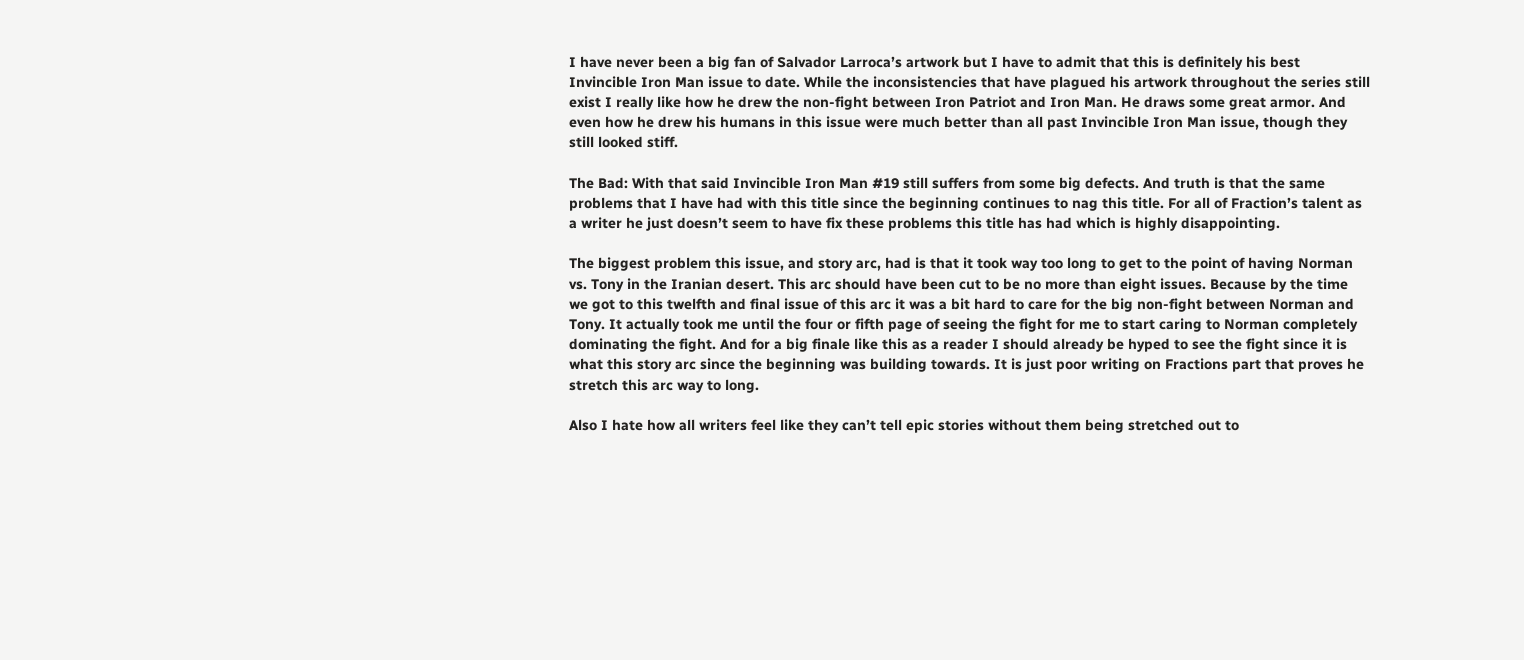I have never been a big fan of Salvador Larroca’s artwork but I have to admit that this is definitely his best Invincible Iron Man issue to date. While the inconsistencies that have plagued his artwork throughout the series still exist I really like how he drew the non-fight between Iron Patriot and Iron Man. He draws some great armor. And even how he drew his humans in this issue were much better than all past Invincible Iron Man issue, though they still looked stiff.

The Bad: With that said Invincible Iron Man #19 still suffers from some big defects. And truth is that the same problems that I have had with this title since the beginning continues to nag this title. For all of Fraction’s talent as a writer he just doesn’t seem to have fix these problems this title has had which is highly disappointing.

The biggest problem this issue, and story arc, had is that it took way too long to get to the point of having Norman vs. Tony in the Iranian desert. This arc should have been cut to be no more than eight issues. Because by the time we got to this twelfth and final issue of this arc it was a bit hard to care for the big non-fight between Norman and Tony. It actually took me until the four or fifth page of seeing the fight for me to start caring to Norman completely dominating the fight. And for a big finale like this as a reader I should already be hyped to see the fight since it is what this story arc since the beginning was building towards. It is just poor writing on Fractions part that proves he stretch this arc way to long.

Also I hate how all writers feel like they can’t tell epic stories without them being stretched out to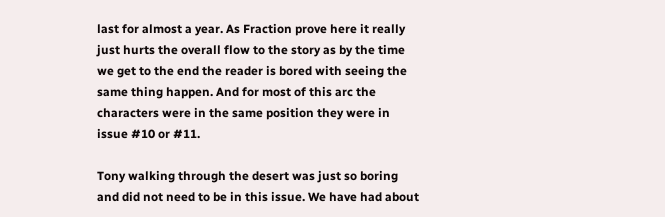last for almost a year. As Fraction prove here it really just hurts the overall flow to the story as by the time we get to the end the reader is bored with seeing the same thing happen. And for most of this arc the characters were in the same position they were in issue #10 or #11.

Tony walking through the desert was just so boring and did not need to be in this issue. We have had about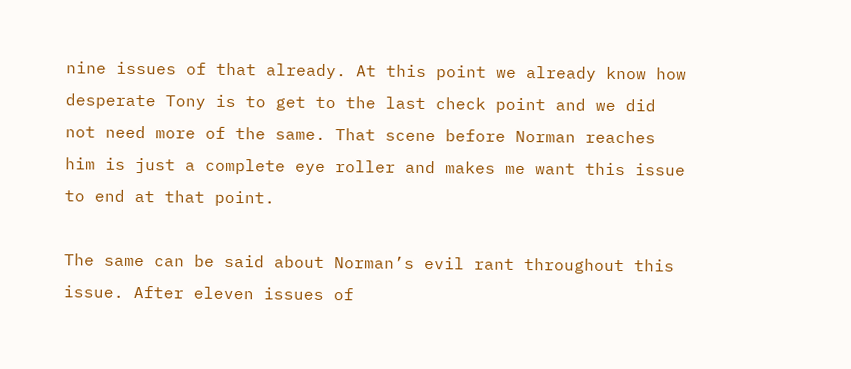nine issues of that already. At this point we already know how desperate Tony is to get to the last check point and we did not need more of the same. That scene before Norman reaches him is just a complete eye roller and makes me want this issue to end at that point.

The same can be said about Norman’s evil rant throughout this issue. After eleven issues of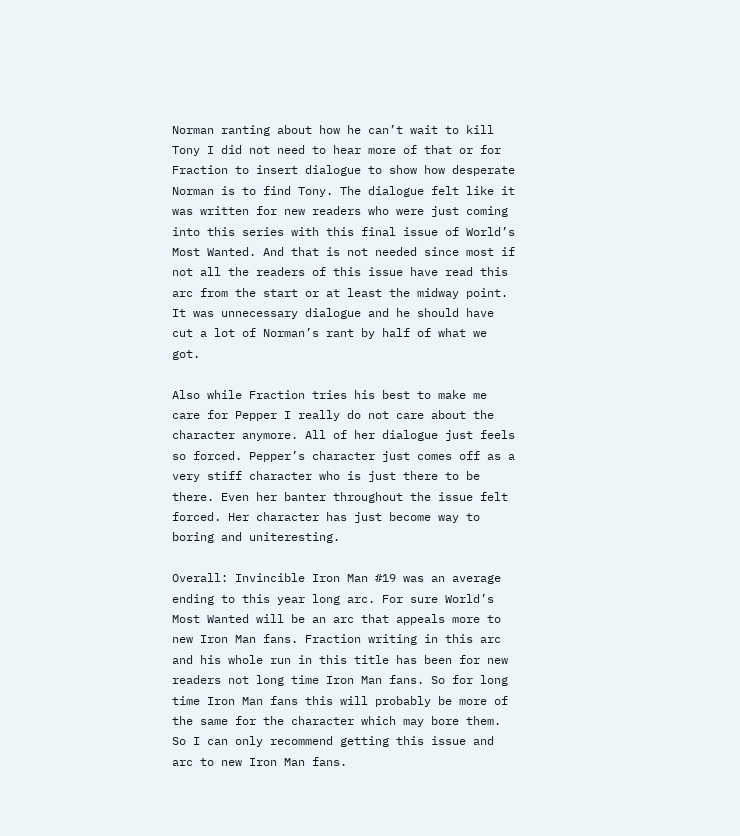Norman ranting about how he can’t wait to kill Tony I did not need to hear more of that or for Fraction to insert dialogue to show how desperate Norman is to find Tony. The dialogue felt like it was written for new readers who were just coming into this series with this final issue of World’s Most Wanted. And that is not needed since most if not all the readers of this issue have read this arc from the start or at least the midway point. It was unnecessary dialogue and he should have cut a lot of Norman’s rant by half of what we got.

Also while Fraction tries his best to make me care for Pepper I really do not care about the character anymore. All of her dialogue just feels so forced. Pepper’s character just comes off as a very stiff character who is just there to be there. Even her banter throughout the issue felt forced. Her character has just become way to boring and uniteresting.

Overall: Invincible Iron Man #19 was an average ending to this year long arc. For sure World’s Most Wanted will be an arc that appeals more to new Iron Man fans. Fraction writing in this arc and his whole run in this title has been for new readers not long time Iron Man fans. So for long time Iron Man fans this will probably be more of the same for the character which may bore them. So I can only recommend getting this issue and arc to new Iron Man fans.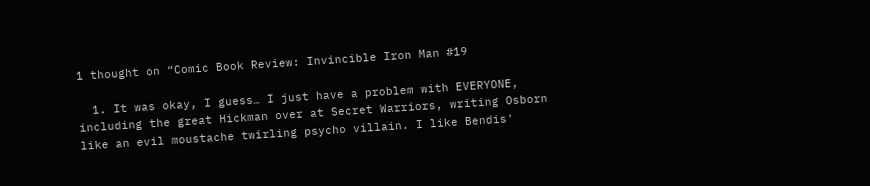1 thought on “Comic Book Review: Invincible Iron Man #19

  1. It was okay, I guess… I just have a problem with EVERYONE, including the great Hickman over at Secret Warriors, writing Osborn like an evil moustache twirling psycho villain. I like Bendis'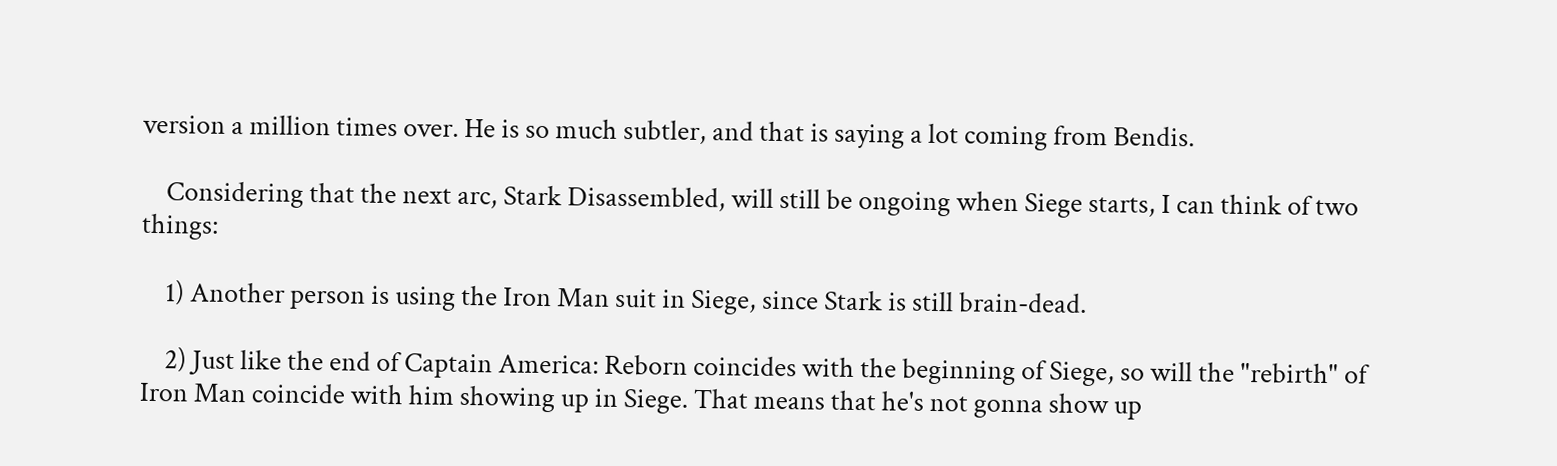version a million times over. He is so much subtler, and that is saying a lot coming from Bendis.

    Considering that the next arc, Stark Disassembled, will still be ongoing when Siege starts, I can think of two things:

    1) Another person is using the Iron Man suit in Siege, since Stark is still brain-dead.

    2) Just like the end of Captain America: Reborn coincides with the beginning of Siege, so will the "rebirth" of Iron Man coincide with him showing up in Siege. That means that he's not gonna show up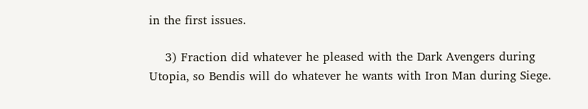in the first issues.

    3) Fraction did whatever he pleased with the Dark Avengers during Utopia, so Bendis will do whatever he wants with Iron Man during Siege.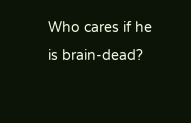Who cares if he is brain-dead?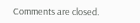Comments are closed.